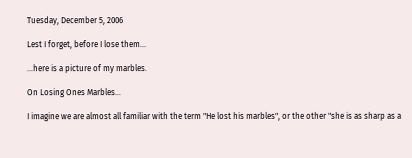Tuesday, December 5, 2006

Lest I forget, before I lose them...

...here is a picture of my marbles.

On Losing Ones Marbles...

I imagine we are almost all familiar with the term "He lost his marbles", or the other "she is as sharp as a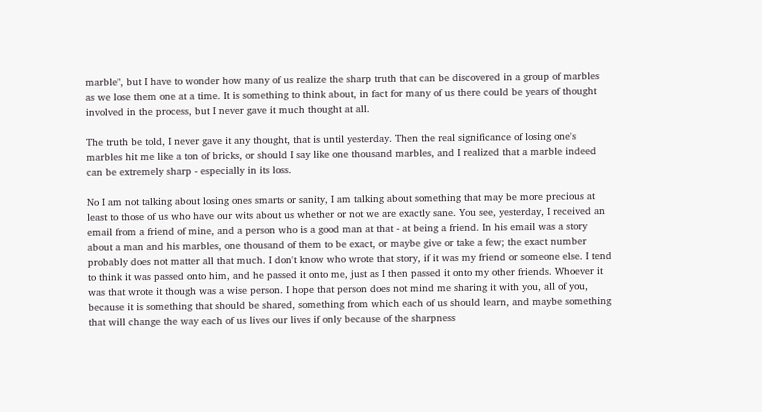marble", but I have to wonder how many of us realize the sharp truth that can be discovered in a group of marbles as we lose them one at a time. It is something to think about, in fact for many of us there could be years of thought involved in the process, but I never gave it much thought at all.

The truth be told, I never gave it any thought, that is until yesterday. Then the real significance of losing one's marbles hit me like a ton of bricks, or should I say like one thousand marbles, and I realized that a marble indeed can be extremely sharp - especially in its loss.

No I am not talking about losing ones smarts or sanity, I am talking about something that may be more precious at least to those of us who have our wits about us whether or not we are exactly sane. You see, yesterday, I received an email from a friend of mine, and a person who is a good man at that - at being a friend. In his email was a story about a man and his marbles, one thousand of them to be exact, or maybe give or take a few; the exact number probably does not matter all that much. I don't know who wrote that story, if it was my friend or someone else. I tend to think it was passed onto him, and he passed it onto me, just as I then passed it onto my other friends. Whoever it was that wrote it though was a wise person. I hope that person does not mind me sharing it with you, all of you, because it is something that should be shared, something from which each of us should learn, and maybe something that will change the way each of us lives our lives if only because of the sharpness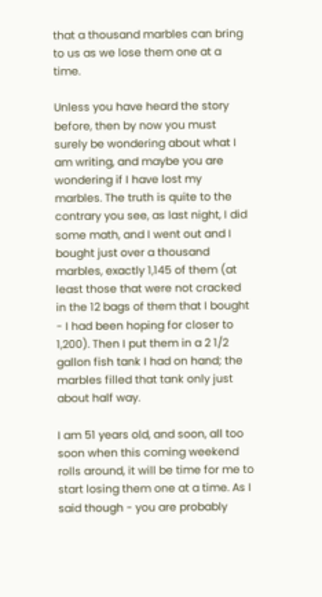that a thousand marbles can bring to us as we lose them one at a time.

Unless you have heard the story before, then by now you must surely be wondering about what I am writing, and maybe you are wondering if I have lost my marbles. The truth is quite to the contrary you see, as last night, I did some math, and I went out and I bought just over a thousand marbles, exactly 1,145 of them (at least those that were not cracked in the 12 bags of them that I bought - I had been hoping for closer to 1,200). Then I put them in a 2 1/2 gallon fish tank I had on hand; the marbles filled that tank only just about half way.

I am 51 years old, and soon, all too soon when this coming weekend rolls around, it will be time for me to start losing them one at a time. As I said though - you are probably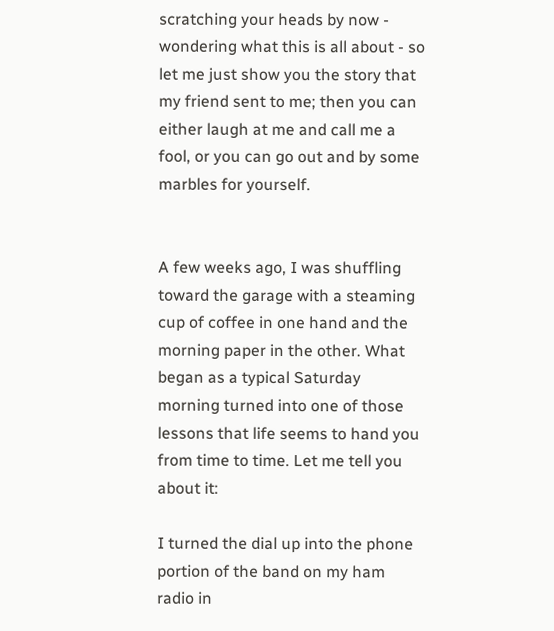scratching your heads by now - wondering what this is all about - so let me just show you the story that my friend sent to me; then you can either laugh at me and call me a fool, or you can go out and by some marbles for yourself.


A few weeks ago, I was shuffling toward the garage with a steaming cup of coffee in one hand and the morning paper in the other. What began as a typical Saturday morning turned into one of those lessons that life seems to hand you from time to time. Let me tell you about it:

I turned the dial up into the phone portion of the band on my ham radio in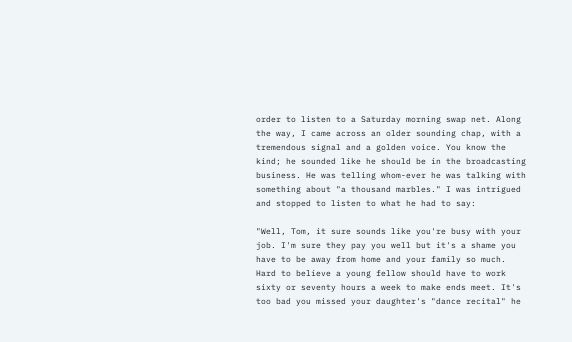order to listen to a Saturday morning swap net. Along the way, I came across an older sounding chap, with a tremendous signal and a golden voice. You know the kind; he sounded like he should be in the broadcasting business. He was telling whom-ever he was talking with something about "a thousand marbles." I was intrigued and stopped to listen to what he had to say:

"Well, Tom, it sure sounds like you're busy with your job. I'm sure they pay you well but it's a shame you have to be away from home and your family so much. Hard to believe a young fellow should have to work sixty or seventy hours a week to make ends meet. It's too bad you missed your daughter's "dance recital" he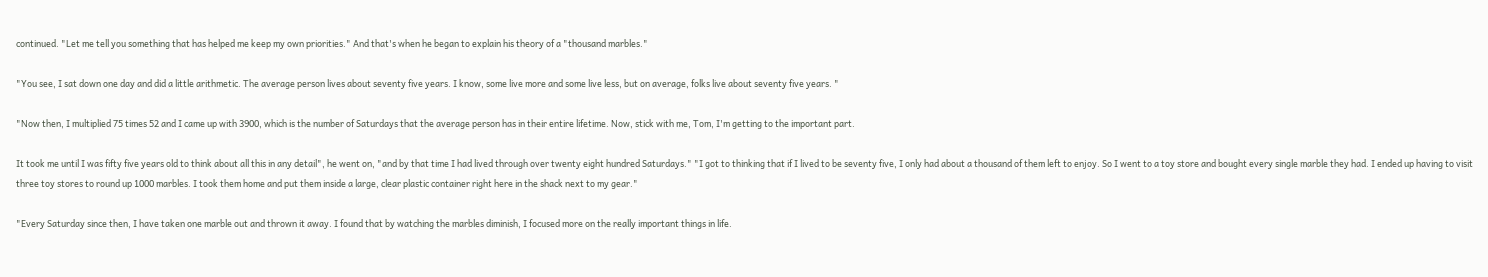continued. "Let me tell you something that has helped me keep my own priorities." And that's when he began to explain his theory of a "thousand marbles."

"You see, I sat down one day and did a little arithmetic. The average person lives about seventy five years. I know, some live more and some live less, but on average, folks live about seventy five years. "

"Now then, I multiplied 75 times 52 and I came up with 3900, which is the number of Saturdays that the average person has in their entire lifetime. Now, stick with me, Tom, I'm getting to the important part.

It took me until I was fifty five years old to think about all this in any detail", he went on, "and by that time I had lived through over twenty eight hundred Saturdays." "I got to thinking that if I lived to be seventy five, I only had about a thousand of them left to enjoy. So I went to a toy store and bought every single marble they had. I ended up having to visit three toy stores to round up 1000 marbles. I took them home and put them inside a large, clear plastic container right here in the shack next to my gear."

"Every Saturday since then, I have taken one marble out and thrown it away. I found that by watching the marbles diminish, I focused more on the really important things in life.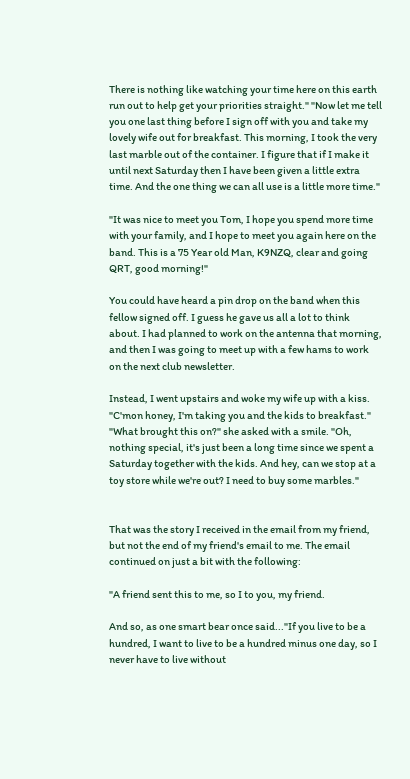There is nothing like watching your time here on this earth run out to help get your priorities straight." "Now let me tell you one last thing before I sign off with you and take my lovely wife out for breakfast. This morning, I took the very last marble out of the container. I figure that if I make it until next Saturday then I have been given a little extra time. And the one thing we can all use is a little more time."

"It was nice to meet you Tom, I hope you spend more time with your family, and I hope to meet you again here on the band. This is a 75 Year old Man, K9NZQ, clear and going QRT, good morning!"

You could have heard a pin drop on the band when this fellow signed off. I guess he gave us all a lot to think about. I had planned to work on the antenna that morning, and then I was going to meet up with a few hams to work on the next club newsletter.

Instead, I went upstairs and woke my wife up with a kiss. "C'mon honey, I'm taking you and the kids to breakfast." "What brought this on?" she asked with a smile. "Oh, nothing special, it's just been a long time since we spent a Saturday together with the kids. And hey, can we stop at a toy store while we're out? I need to buy some marbles."


That was the story I received in the email from my friend, but not the end of my friend's email to me. The email continued on just a bit with the following:

"A friend sent this to me, so I to you, my friend.

And so, as one smart bear once said..."If you live to be a hundred, I want to live to be a hundred minus one day, so I never have to live without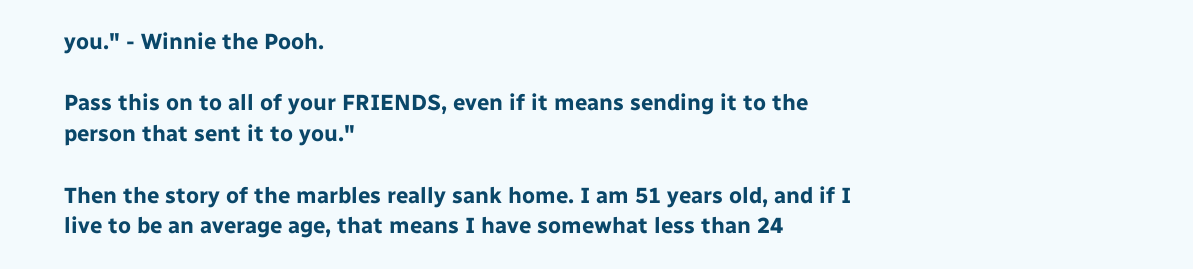you." - Winnie the Pooh.

Pass this on to all of your FRIENDS, even if it means sending it to the person that sent it to you."

Then the story of the marbles really sank home. I am 51 years old, and if I live to be an average age, that means I have somewhat less than 24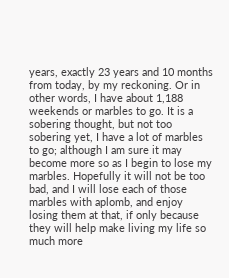years, exactly 23 years and 10 months from today, by my reckoning. Or in other words, I have about 1,188 weekends or marbles to go. It is a sobering thought, but not too sobering yet, I have a lot of marbles to go; although I am sure it may become more so as I begin to lose my marbles. Hopefully it will not be too bad, and I will lose each of those marbles with aplomb, and enjoy losing them at that, if only because they will help make living my life so much more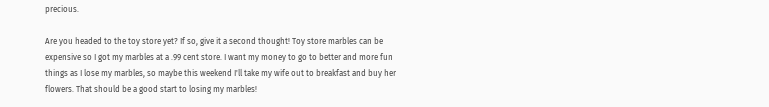precious.

Are you headed to the toy store yet? If so, give it a second thought! Toy store marbles can be expensive so I got my marbles at a .99 cent store. I want my money to go to better and more fun things as I lose my marbles, so maybe this weekend I'll take my wife out to breakfast and buy her flowers. That should be a good start to losing my marbles!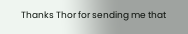Thanks Thor for sending me that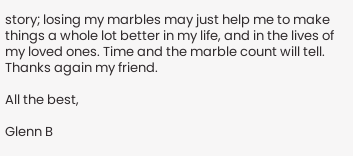story; losing my marbles may just help me to make things a whole lot better in my life, and in the lives of my loved ones. Time and the marble count will tell. Thanks again my friend.

All the best,

Glenn B